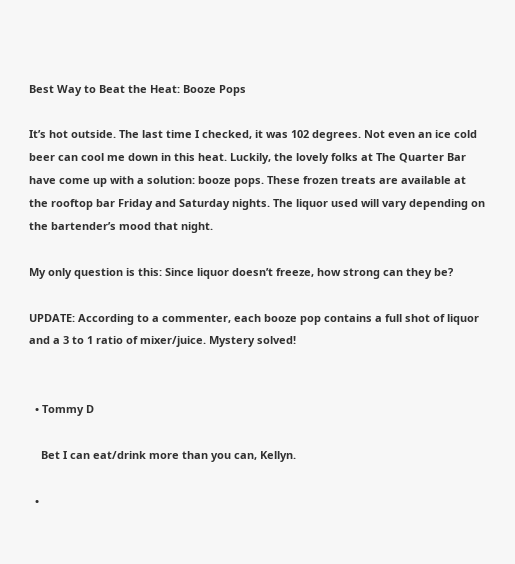Best Way to Beat the Heat: Booze Pops

It’s hot outside. The last time I checked, it was 102 degrees. Not even an ice cold beer can cool me down in this heat. Luckily, the lovely folks at The Quarter Bar have come up with a solution: booze pops. These frozen treats are available at the rooftop bar Friday and Saturday nights. The liquor used will vary depending on the bartender’s mood that night.

My only question is this: Since liquor doesn’t freeze, how strong can they be?

UPDATE: According to a commenter, each booze pop contains a full shot of liquor and a 3 to 1 ratio of mixer/juice. Mystery solved!


  • Tommy D

    Bet I can eat/drink more than you can, Kellyn.

  •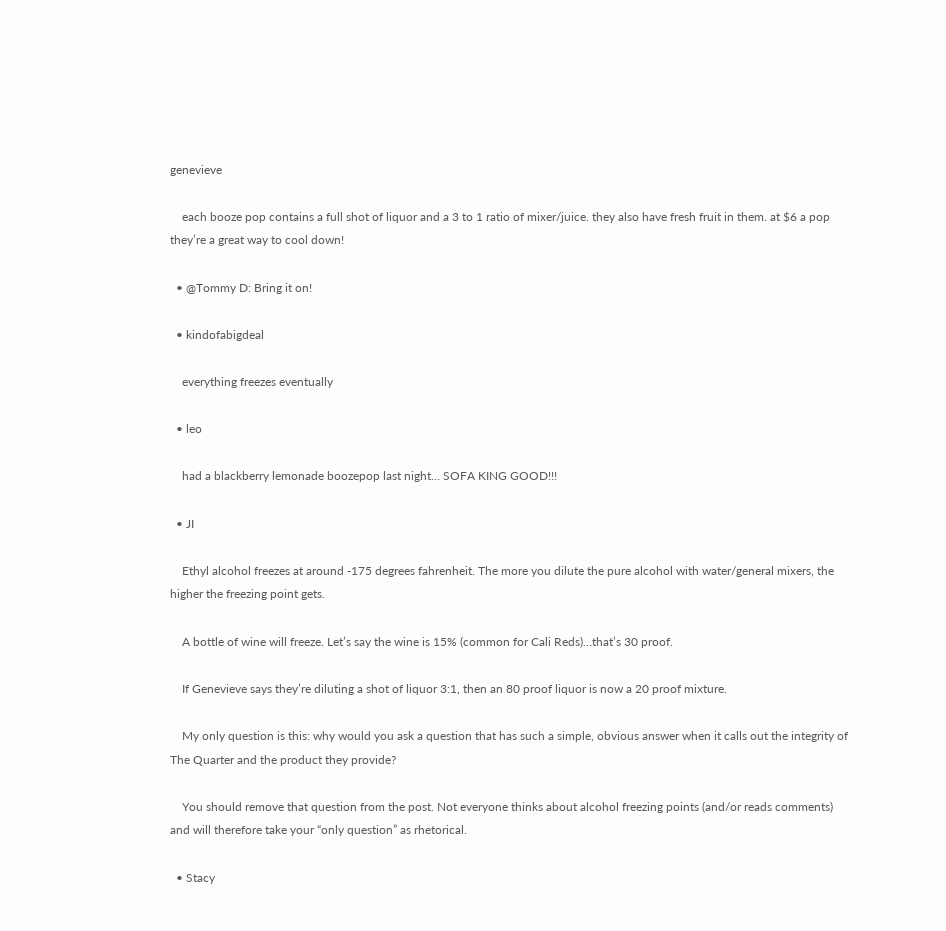genevieve

    each booze pop contains a full shot of liquor and a 3 to 1 ratio of mixer/juice. they also have fresh fruit in them. at $6 a pop they’re a great way to cool down!

  • @Tommy D: Bring it on!

  • kindofabigdeal

    everything freezes eventually

  • leo

    had a blackberry lemonade boozepop last night… SOFA KING GOOD!!!

  • JI

    Ethyl alcohol freezes at around -175 degrees fahrenheit. The more you dilute the pure alcohol with water/general mixers, the higher the freezing point gets.

    A bottle of wine will freeze. Let’s say the wine is 15% (common for Cali Reds)…that’s 30 proof.

    If Genevieve says they’re diluting a shot of liquor 3:1, then an 80 proof liquor is now a 20 proof mixture.

    My only question is this: why would you ask a question that has such a simple, obvious answer when it calls out the integrity of The Quarter and the product they provide?

    You should remove that question from the post. Not everyone thinks about alcohol freezing points (and/or reads comments) and will therefore take your “only question” as rhetorical.

  • Stacy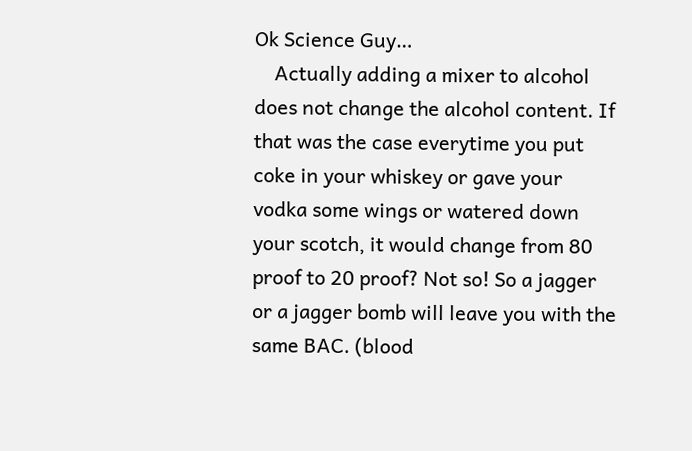Ok Science Guy…
    Actually adding a mixer to alcohol does not change the alcohol content. If that was the case everytime you put coke in your whiskey or gave your vodka some wings or watered down your scotch, it would change from 80 proof to 20 proof? Not so! So a jagger or a jagger bomb will leave you with the same BAC. (blood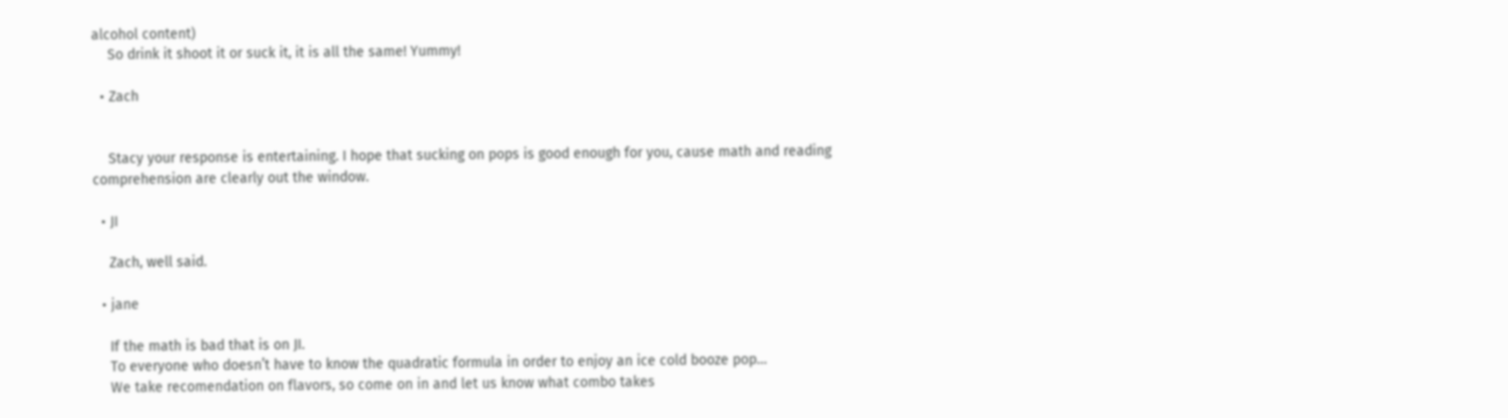alcohol content)
    So drink it shoot it or suck it, it is all the same! Yummy!

  • Zach


    Stacy your response is entertaining. I hope that sucking on pops is good enough for you, cause math and reading comprehension are clearly out the window.

  • JI

    Zach, well said.

  • jane

    If the math is bad that is on JI.
    To everyone who doesn’t have to know the quadratic formula in order to enjoy an ice cold booze pop…
    We take recomendation on flavors, so come on in and let us know what combo takes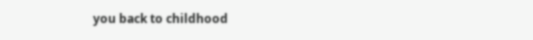you back to childhood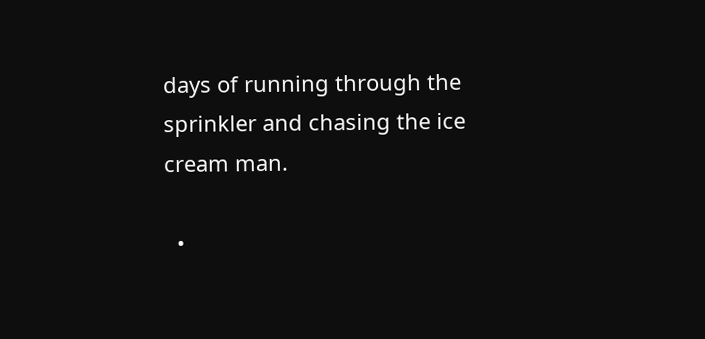days of running through the sprinkler and chasing the ice cream man.

  •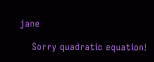jane

    Sorry quadratic equation!